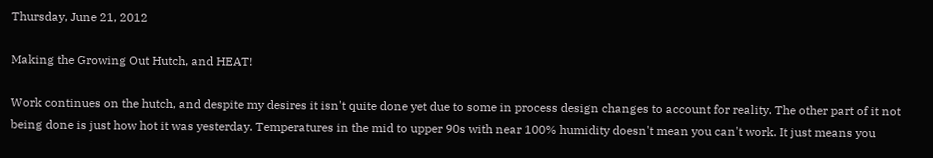Thursday, June 21, 2012

Making the Growing Out Hutch, and HEAT!

Work continues on the hutch, and despite my desires it isn't quite done yet due to some in process design changes to account for reality. The other part of it not being done is just how hot it was yesterday. Temperatures in the mid to upper 90s with near 100% humidity doesn't mean you can't work. It just means you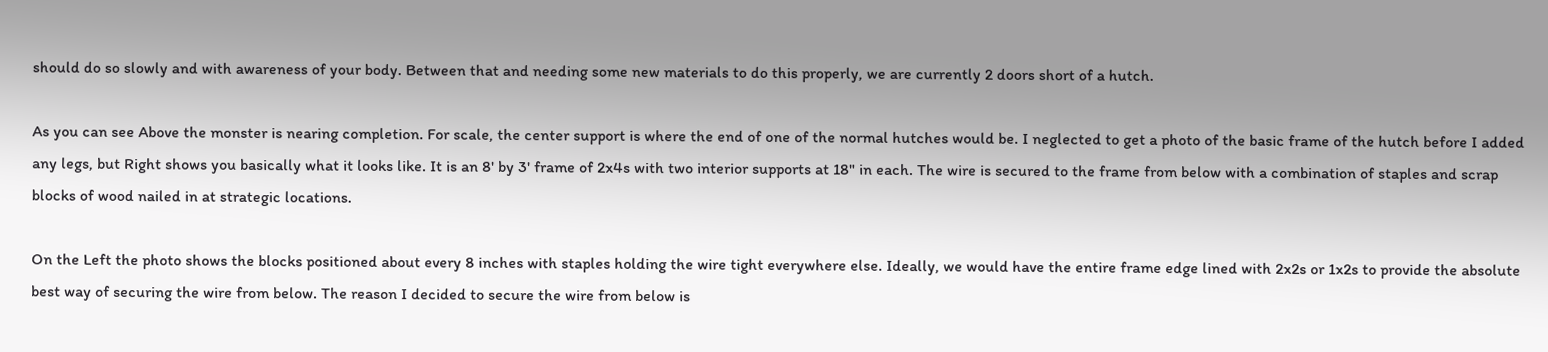should do so slowly and with awareness of your body. Between that and needing some new materials to do this properly, we are currently 2 doors short of a hutch.

As you can see Above the monster is nearing completion. For scale, the center support is where the end of one of the normal hutches would be. I neglected to get a photo of the basic frame of the hutch before I added any legs, but Right shows you basically what it looks like. It is an 8' by 3' frame of 2x4s with two interior supports at 18" in each. The wire is secured to the frame from below with a combination of staples and scrap blocks of wood nailed in at strategic locations.

On the Left the photo shows the blocks positioned about every 8 inches with staples holding the wire tight everywhere else. Ideally, we would have the entire frame edge lined with 2x2s or 1x2s to provide the absolute best way of securing the wire from below. The reason I decided to secure the wire from below is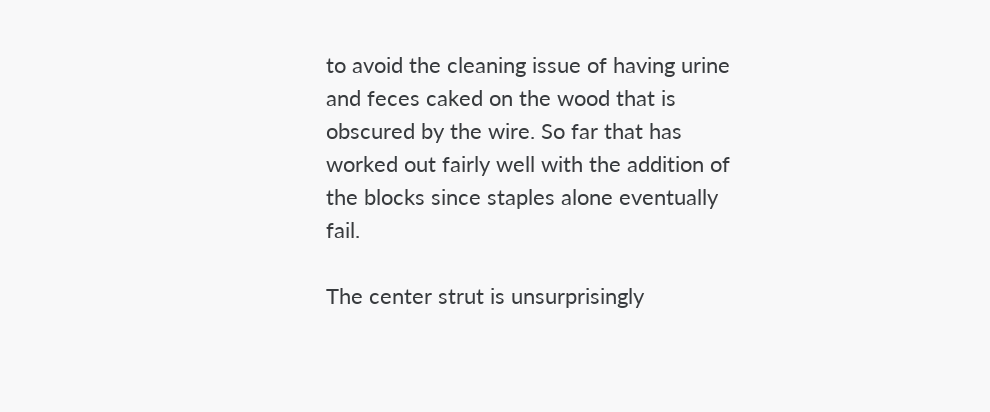to avoid the cleaning issue of having urine and feces caked on the wood that is obscured by the wire. So far that has worked out fairly well with the addition of the blocks since staples alone eventually fail.

The center strut is unsurprisingly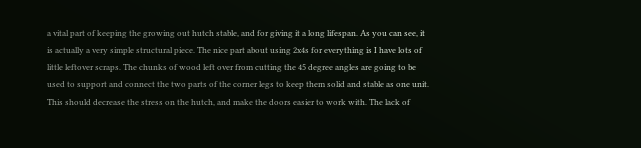a vital part of keeping the growing out hutch stable, and for giving it a long lifespan. As you can see, it is actually a very simple structural piece. The nice part about using 2x4s for everything is I have lots of little leftover scraps. The chunks of wood left over from cutting the 45 degree angles are going to be used to support and connect the two parts of the corner legs to keep them solid and stable as one unit. This should decrease the stress on the hutch, and make the doors easier to work with. The lack of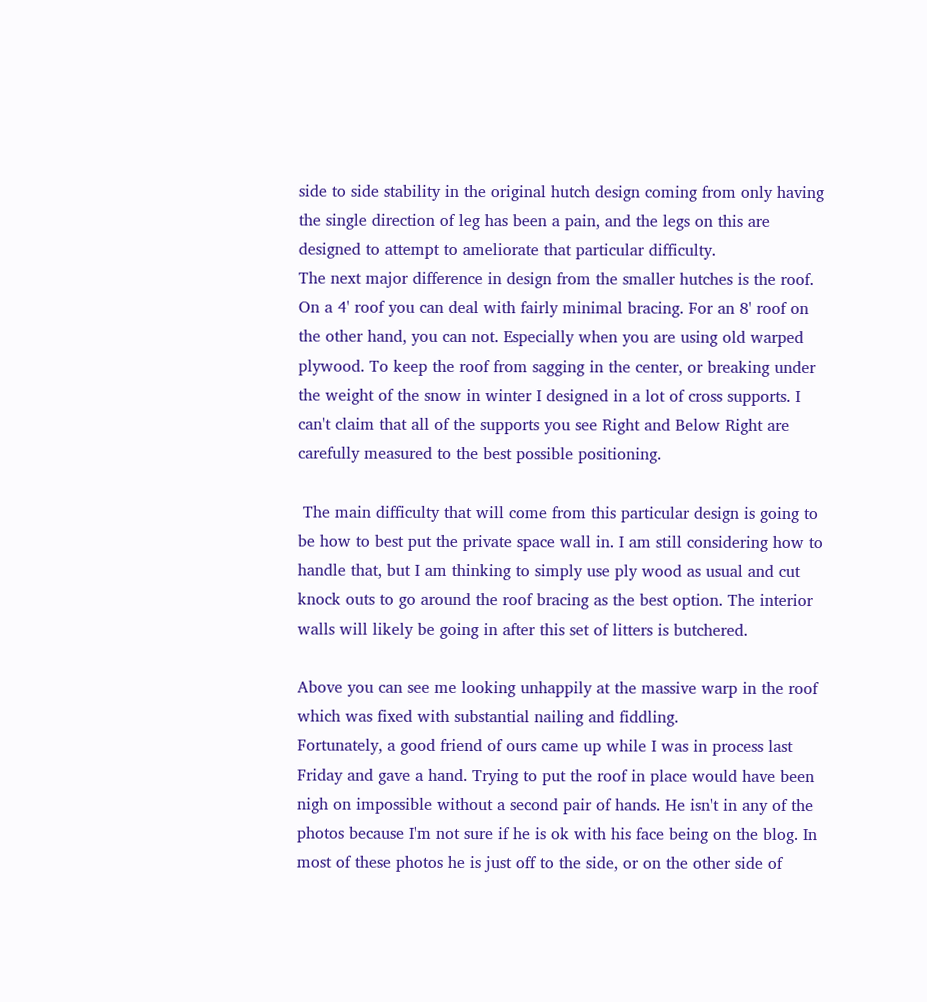side to side stability in the original hutch design coming from only having the single direction of leg has been a pain, and the legs on this are designed to attempt to ameliorate that particular difficulty.
The next major difference in design from the smaller hutches is the roof. On a 4' roof you can deal with fairly minimal bracing. For an 8' roof on the other hand, you can not. Especially when you are using old warped plywood. To keep the roof from sagging in the center, or breaking under the weight of the snow in winter I designed in a lot of cross supports. I can't claim that all of the supports you see Right and Below Right are carefully measured to the best possible positioning.

 The main difficulty that will come from this particular design is going to be how to best put the private space wall in. I am still considering how to handle that, but I am thinking to simply use ply wood as usual and cut knock outs to go around the roof bracing as the best option. The interior walls will likely be going in after this set of litters is butchered.

Above you can see me looking unhappily at the massive warp in the roof which was fixed with substantial nailing and fiddling.
Fortunately, a good friend of ours came up while I was in process last Friday and gave a hand. Trying to put the roof in place would have been nigh on impossible without a second pair of hands. He isn't in any of the photos because I'm not sure if he is ok with his face being on the blog. In most of these photos he is just off to the side, or on the other side of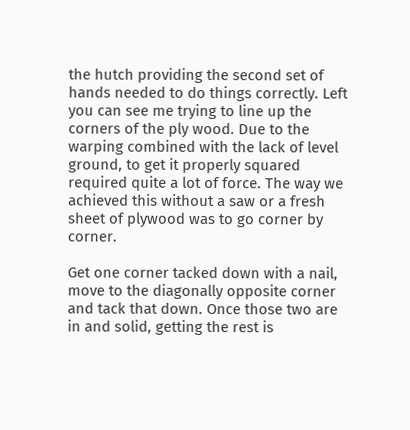the hutch providing the second set of hands needed to do things correctly. Left you can see me trying to line up the corners of the ply wood. Due to the warping combined with the lack of level ground, to get it properly squared required quite a lot of force. The way we achieved this without a saw or a fresh sheet of plywood was to go corner by corner.

Get one corner tacked down with a nail, move to the diagonally opposite corner and tack that down. Once those two are in and solid, getting the rest is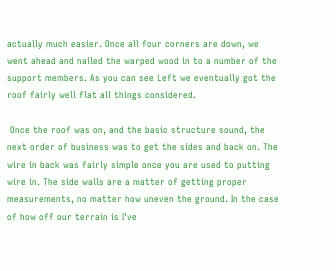actually much easier. Once all four corners are down, we went ahead and nailed the warped wood in to a number of the support members. As you can see Left we eventually got the roof fairly well flat all things considered.

 Once the roof was on, and the basic structure sound, the next order of business was to get the sides and back on. The wire in back was fairly simple once you are used to putting wire in. The side walls are a matter of getting proper measurements, no matter how uneven the ground. In the case of how off our terrain is I've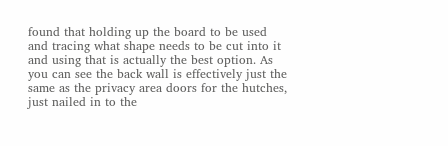found that holding up the board to be used and tracing what shape needs to be cut into it and using that is actually the best option. As you can see the back wall is effectively just the same as the privacy area doors for the hutches, just nailed in to the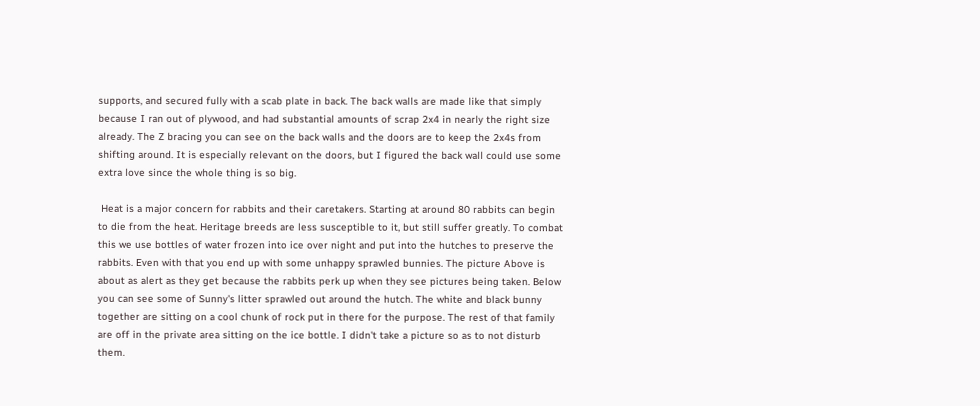supports, and secured fully with a scab plate in back. The back walls are made like that simply because I ran out of plywood, and had substantial amounts of scrap 2x4 in nearly the right size already. The Z bracing you can see on the back walls and the doors are to keep the 2x4s from shifting around. It is especially relevant on the doors, but I figured the back wall could use some extra love since the whole thing is so big.

 Heat is a major concern for rabbits and their caretakers. Starting at around 80 rabbits can begin to die from the heat. Heritage breeds are less susceptible to it, but still suffer greatly. To combat this we use bottles of water frozen into ice over night and put into the hutches to preserve the rabbits. Even with that you end up with some unhappy sprawled bunnies. The picture Above is about as alert as they get because the rabbits perk up when they see pictures being taken. Below you can see some of Sunny's litter sprawled out around the hutch. The white and black bunny together are sitting on a cool chunk of rock put in there for the purpose. The rest of that family are off in the private area sitting on the ice bottle. I didn't take a picture so as to not disturb them.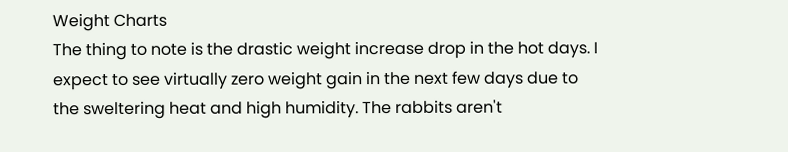Weight Charts
The thing to note is the drastic weight increase drop in the hot days. I expect to see virtually zero weight gain in the next few days due to the sweltering heat and high humidity. The rabbits aren't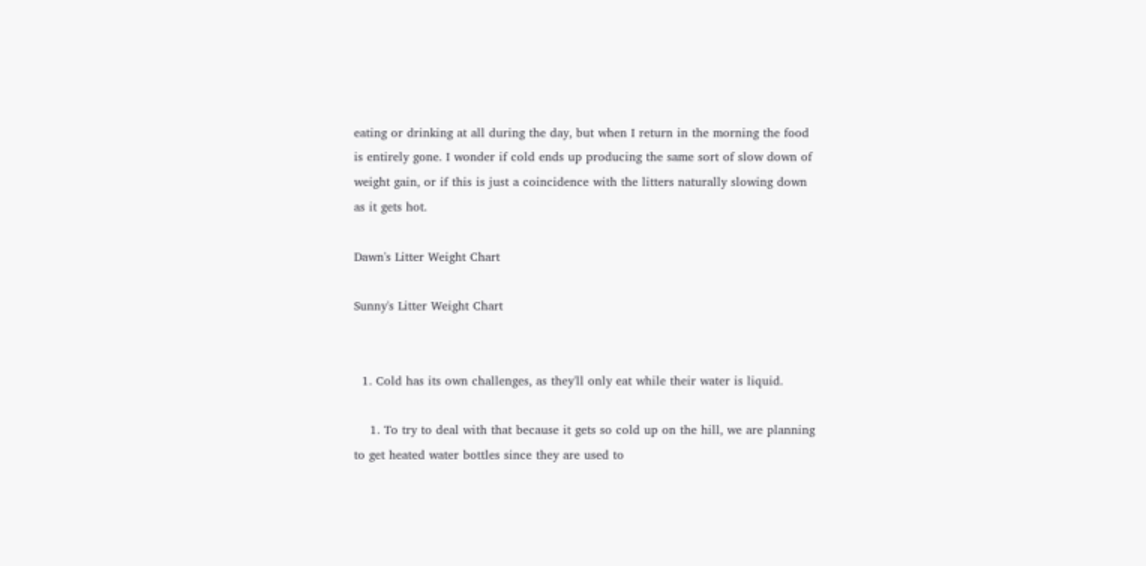eating or drinking at all during the day, but when I return in the morning the food is entirely gone. I wonder if cold ends up producing the same sort of slow down of weight gain, or if this is just a coincidence with the litters naturally slowing down as it gets hot.

Dawn's Litter Weight Chart

Sunny's Litter Weight Chart


  1. Cold has its own challenges, as they'll only eat while their water is liquid.

    1. To try to deal with that because it gets so cold up on the hill, we are planning to get heated water bottles since they are used to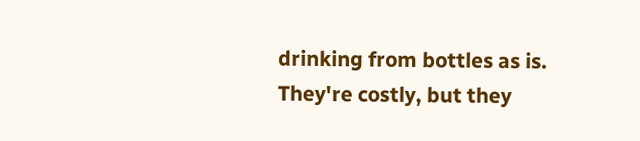drinking from bottles as is. They're costly, but they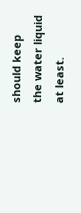should keep the water liquid at least.